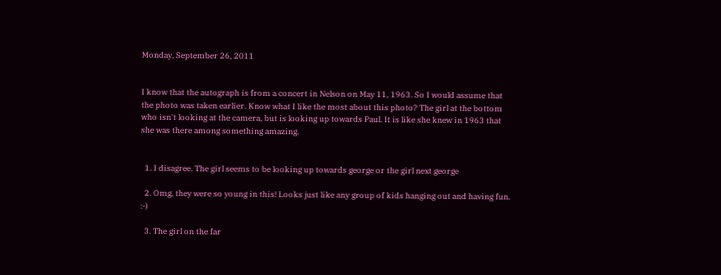Monday, September 26, 2011


I know that the autograph is from a concert in Nelson on May 11, 1963. So I would assume that the photo was taken earlier. Know what I like the most about this photo? The girl at the bottom who isn't looking at the camera, but is looking up towards Paul. It is like she knew in 1963 that she was there among something amazing.


  1. I disagree. The girl seems to be looking up towards george or the girl next george

  2. Omg, they were so young in this! Looks just like any group of kids hanging out and having fun. :-)

  3. The girl on the far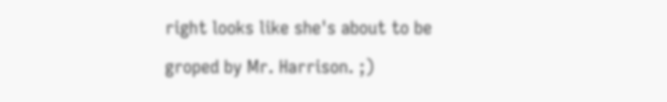right looks like she's about to be groped by Mr. Harrison. ;)